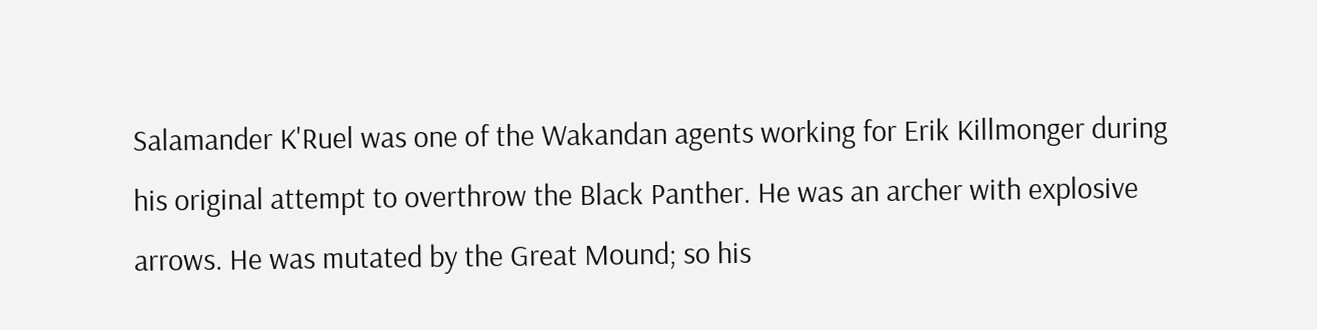Salamander K'Ruel was one of the Wakandan agents working for Erik Killmonger during his original attempt to overthrow the Black Panther. He was an archer with explosive arrows. He was mutated by the Great Mound; so his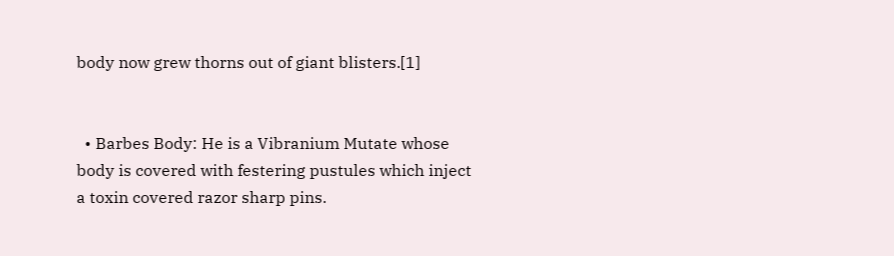body now grew thorns out of giant blisters.[1]


  • Barbes Body: He is a Vibranium Mutate whose body is covered with festering pustules which inject a toxin covered razor sharp pins.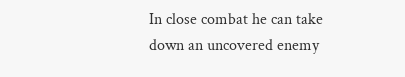In close combat he can take down an uncovered enemy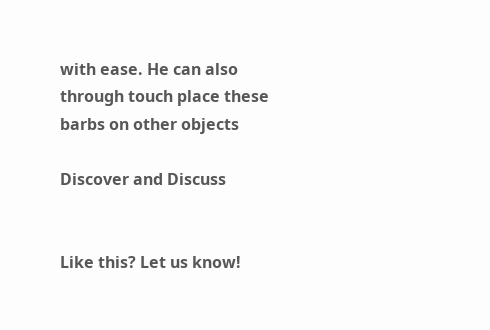with ease. He can also through touch place these barbs on other objects

Discover and Discuss


Like this? Let us know!